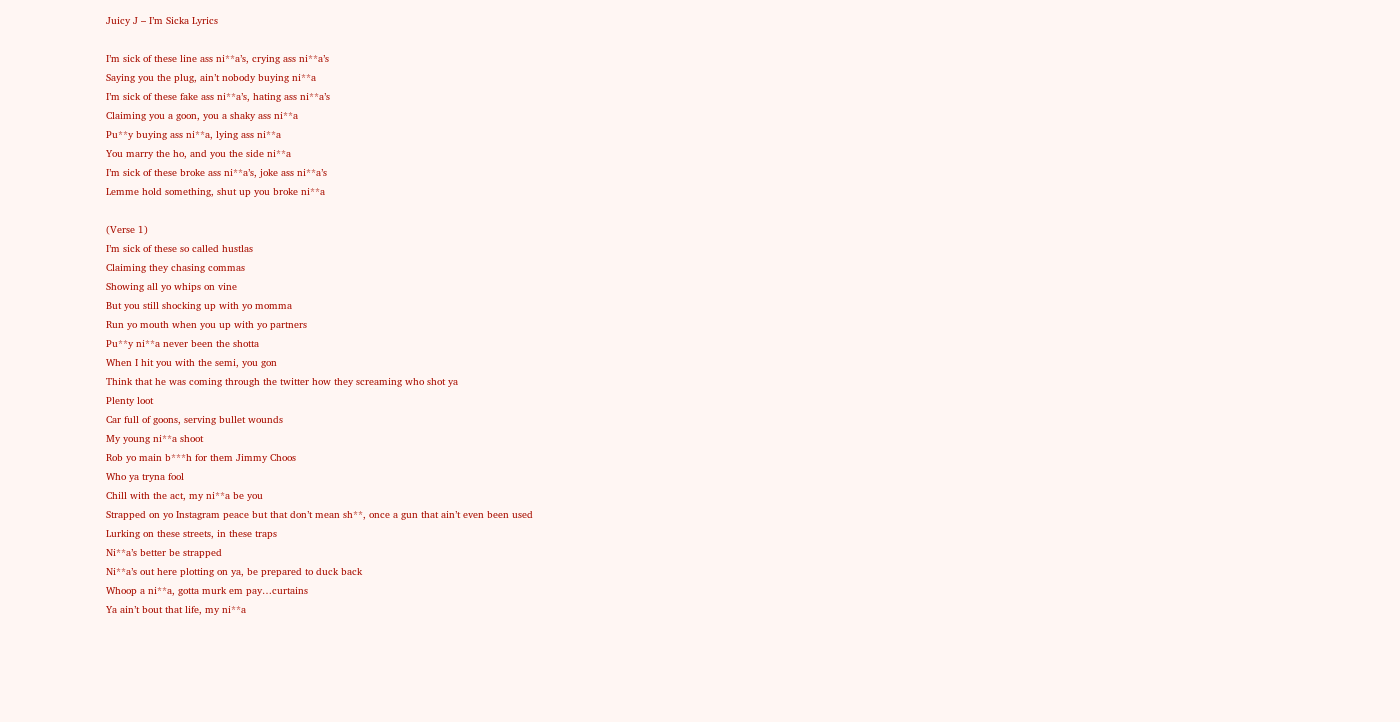Juicy J – I’m Sicka Lyrics

I’m sick of these line ass ni**a’s, crying ass ni**a’s
Saying you the plug, ain’t nobody buying ni**a
I’m sick of these fake ass ni**a’s, hating ass ni**a’s
Claiming you a goon, you a shaky ass ni**a
Pu**y buying ass ni**a, lying ass ni**a
You marry the ho, and you the side ni**a
I’m sick of these broke ass ni**a’s, joke ass ni**a’s
Lemme hold something, shut up you broke ni**a

(Verse 1)
I’m sick of these so called hustlas
Claiming they chasing commas
Showing all yo whips on vine
But you still shocking up with yo momma
Run yo mouth when you up with yo partners
Pu**y ni**a never been the shotta
When I hit you with the semi, you gon
Think that he was coming through the twitter how they screaming who shot ya
Plenty loot
Car full of goons, serving bullet wounds
My young ni**a shoot
Rob yo main b***h for them Jimmy Choos
Who ya tryna fool
Chill with the act, my ni**a be you
Strapped on yo Instagram peace but that don’t mean sh**, once a gun that ain’t even been used
Lurking on these streets, in these traps
Ni**a’s better be strapped
Ni**a’s out here plotting on ya, be prepared to duck back
Whoop a ni**a, gotta murk em pay…curtains
Ya ain’t bout that life, my ni**a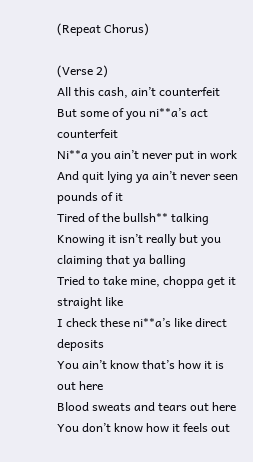(Repeat Chorus)

(Verse 2)
All this cash, ain’t counterfeit
But some of you ni**a’s act counterfeit
Ni**a you ain’t never put in work
And quit lying ya ain’t never seen pounds of it
Tired of the bullsh** talking
Knowing it isn’t really but you claiming that ya balling
Tried to take mine, choppa get it straight like
I check these ni**a’s like direct deposits
You ain’t know that’s how it is out here
Blood sweats and tears out here
You don’t know how it feels out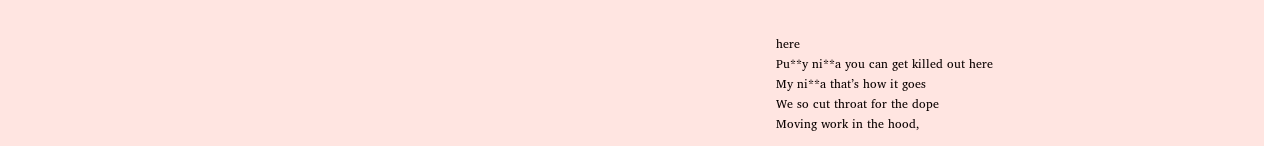here
Pu**y ni**a you can get killed out here
My ni**a that’s how it goes
We so cut throat for the dope
Moving work in the hood,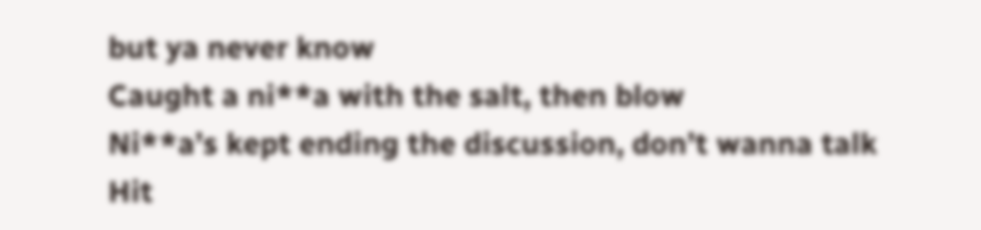but ya never know
Caught a ni**a with the salt, then blow
Ni**a’s kept ending the discussion, don’t wanna talk
Hit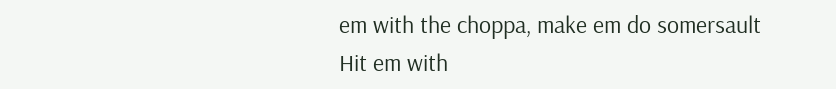em with the choppa, make em do somersault
Hit em with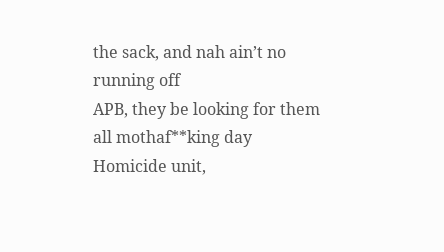the sack, and nah ain’t no running off
APB, they be looking for them all mothaf**king day
Homicide unit,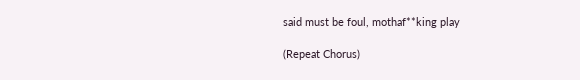said must be foul, mothaf**king play

(Repeat Chorus)